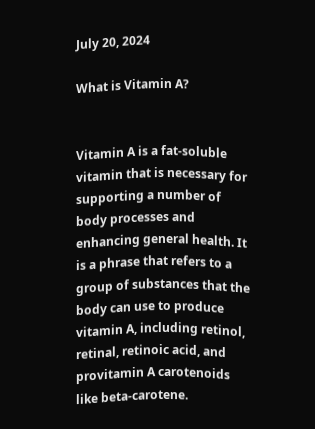July 20, 2024

What is Vitamin A?


Vitamin A is a fat-soluble vitamin that is necessary for supporting a number of body processes and enhancing general health. It is a phrase that refers to a group of substances that the body can use to produce vitamin A, including retinol, retinal, retinoic acid, and provitamin A carotenoids like beta-carotene.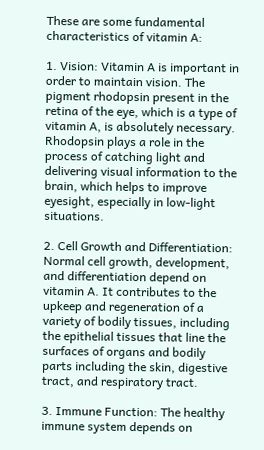These are some fundamental characteristics of vitamin A:

1. Vision: Vitamin A is important in order to maintain vision. The pigment rhodopsin present in the retina of the eye, which is a type of vitamin A, is absolutely necessary. Rhodopsin plays a role in the process of catching light and delivering visual information to the brain, which helps to improve eyesight, especially in low-light situations.

2. Cell Growth and Differentiation: Normal cell growth, development, and differentiation depend on vitamin A. It contributes to the upkeep and regeneration of a variety of bodily tissues, including the epithelial tissues that line the surfaces of organs and bodily parts including the skin, digestive tract, and respiratory tract.

3. Immune Function: The healthy immune system depends on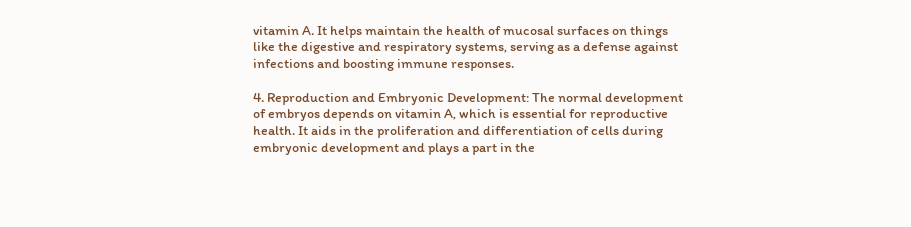vitamin A. It helps maintain the health of mucosal surfaces on things like the digestive and respiratory systems, serving as a defense against infections and boosting immune responses.

4. Reproduction and Embryonic Development: The normal development of embryos depends on vitamin A, which is essential for reproductive health. It aids in the proliferation and differentiation of cells during embryonic development and plays a part in the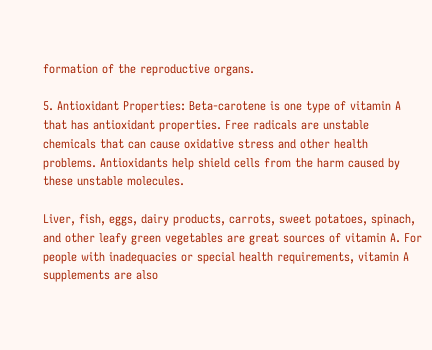formation of the reproductive organs.

5. Antioxidant Properties: Beta-carotene is one type of vitamin A that has antioxidant properties. Free radicals are unstable chemicals that can cause oxidative stress and other health problems. Antioxidants help shield cells from the harm caused by these unstable molecules.

Liver, fish, eggs, dairy products, carrots, sweet potatoes, spinach, and other leafy green vegetables are great sources of vitamin A. For people with inadequacies or special health requirements, vitamin A supplements are also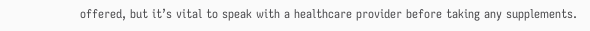offered, but it’s vital to speak with a healthcare provider before taking any supplements.